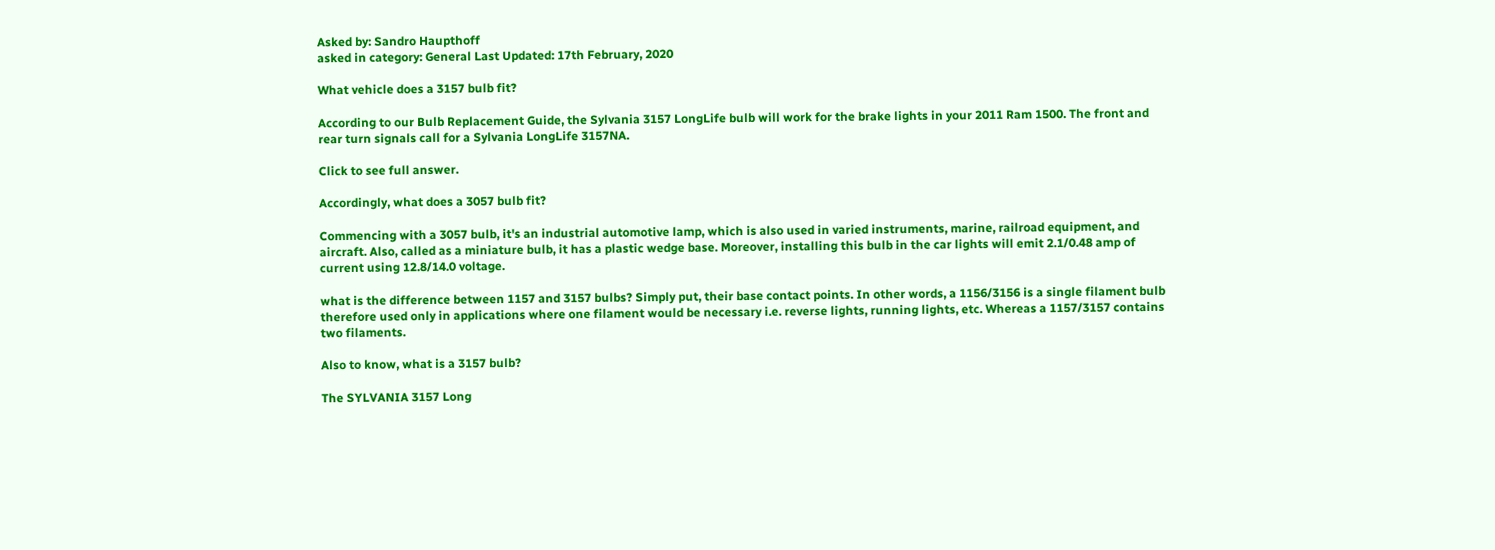Asked by: Sandro Haupthoff
asked in category: General Last Updated: 17th February, 2020

What vehicle does a 3157 bulb fit?

According to our Bulb Replacement Guide, the Sylvania 3157 LongLife bulb will work for the brake lights in your 2011 Ram 1500. The front and rear turn signals call for a Sylvania LongLife 3157NA.

Click to see full answer.

Accordingly, what does a 3057 bulb fit?

Commencing with a 3057 bulb, it's an industrial automotive lamp, which is also used in varied instruments, marine, railroad equipment, and aircraft. Also, called as a miniature bulb, it has a plastic wedge base. Moreover, installing this bulb in the car lights will emit 2.1/0.48 amp of current using 12.8/14.0 voltage.

what is the difference between 1157 and 3157 bulbs? Simply put, their base contact points. In other words, a 1156/3156 is a single filament bulb therefore used only in applications where one filament would be necessary i.e. reverse lights, running lights, etc. Whereas a 1157/3157 contains two filaments.

Also to know, what is a 3157 bulb?

The SYLVANIA 3157 Long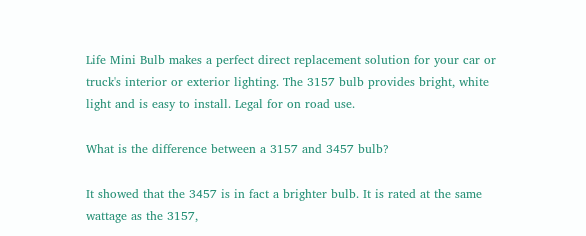Life Mini Bulb makes a perfect direct replacement solution for your car or truck's interior or exterior lighting. The 3157 bulb provides bright, white light and is easy to install. Legal for on road use.

What is the difference between a 3157 and 3457 bulb?

It showed that the 3457 is in fact a brighter bulb. It is rated at the same wattage as the 3157,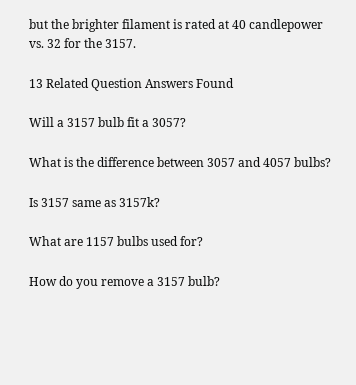but the brighter filament is rated at 40 candlepower vs. 32 for the 3157.

13 Related Question Answers Found

Will a 3157 bulb fit a 3057?

What is the difference between 3057 and 4057 bulbs?

Is 3157 same as 3157k?

What are 1157 bulbs used for?

How do you remove a 3157 bulb?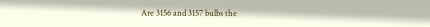Are 3156 and 3157 bulbs the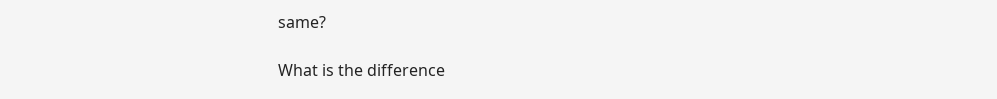same?

What is the difference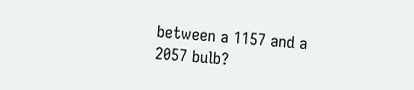between a 1157 and a 2057 bulb?